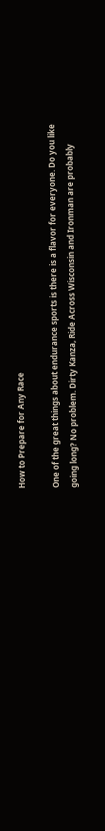How to Prepare for Any Race

One of the great things about endurance sports is there is a flavor for everyone. Do you like going long? No problem. Dirty Kanza, Ride Across Wisconsin and Ironman are probably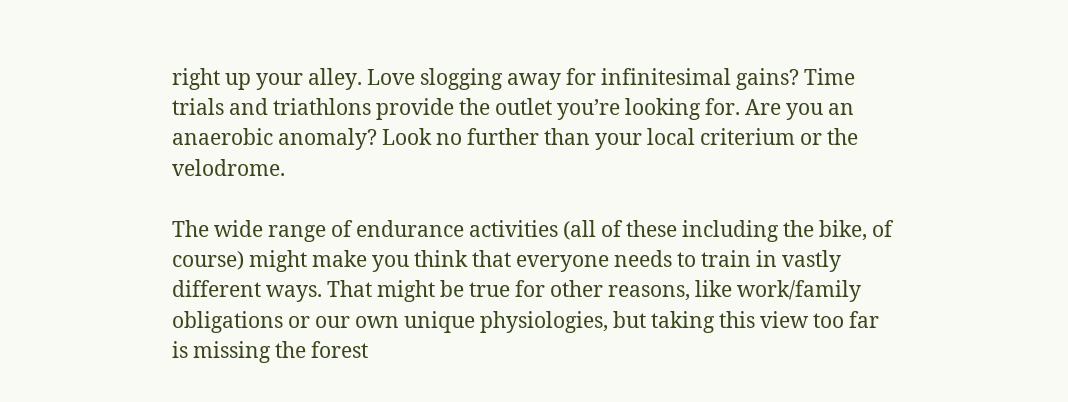right up your alley. Love slogging away for infinitesimal gains? Time trials and triathlons provide the outlet you’re looking for. Are you an anaerobic anomaly? Look no further than your local criterium or the velodrome.

The wide range of endurance activities (all of these including the bike, of course) might make you think that everyone needs to train in vastly different ways. That might be true for other reasons, like work/family obligations or our own unique physiologies, but taking this view too far is missing the forest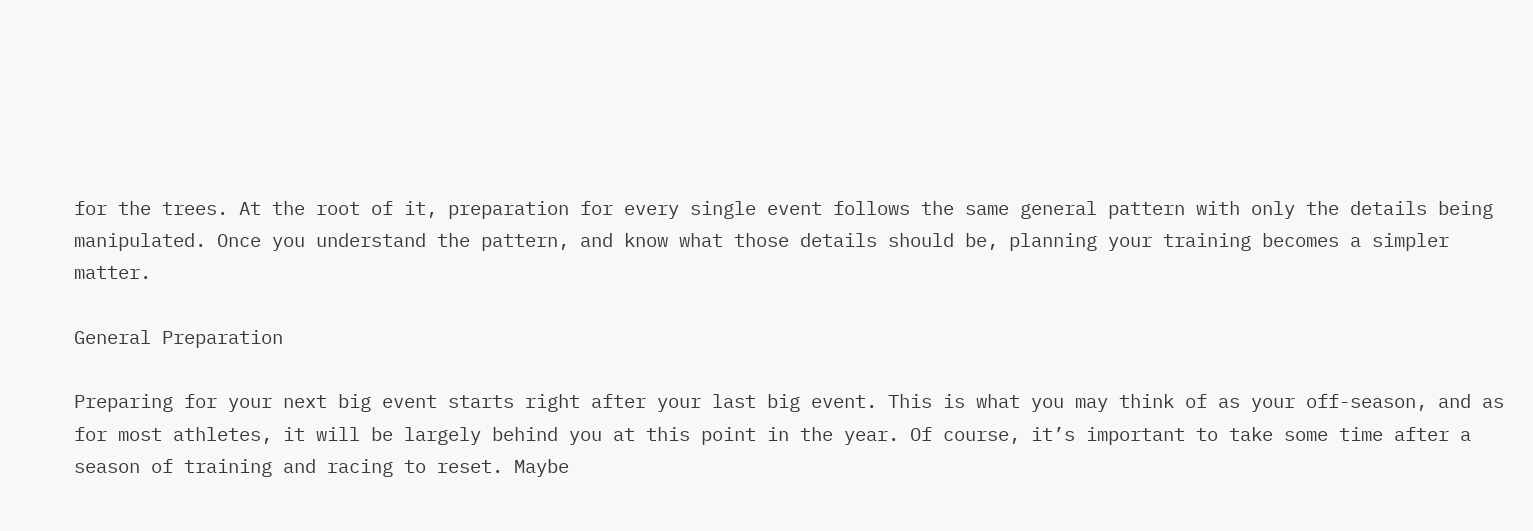for the trees. At the root of it, preparation for every single event follows the same general pattern with only the details being manipulated. Once you understand the pattern, and know what those details should be, planning your training becomes a simpler matter.

General Preparation

Preparing for your next big event starts right after your last big event. This is what you may think of as your off-season, and as for most athletes, it will be largely behind you at this point in the year. Of course, it’s important to take some time after a season of training and racing to reset. Maybe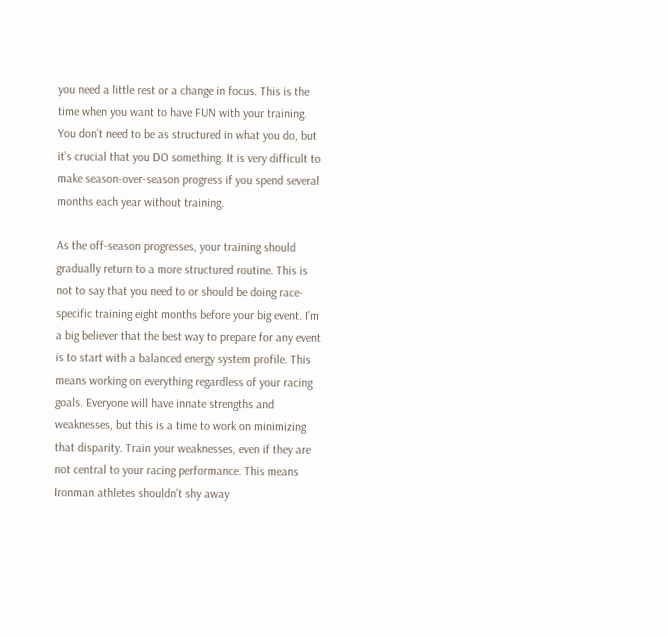you need a little rest or a change in focus. This is the time when you want to have FUN with your training. You don’t need to be as structured in what you do, but it’s crucial that you DO something. It is very difficult to make season-over-season progress if you spend several months each year without training.

As the off-season progresses, your training should gradually return to a more structured routine. This is not to say that you need to or should be doing race-specific training eight months before your big event. I’m a big believer that the best way to prepare for any event is to start with a balanced energy system profile. This means working on everything regardless of your racing goals. Everyone will have innate strengths and weaknesses, but this is a time to work on minimizing that disparity. Train your weaknesses, even if they are not central to your racing performance. This means Ironman athletes shouldn’t shy away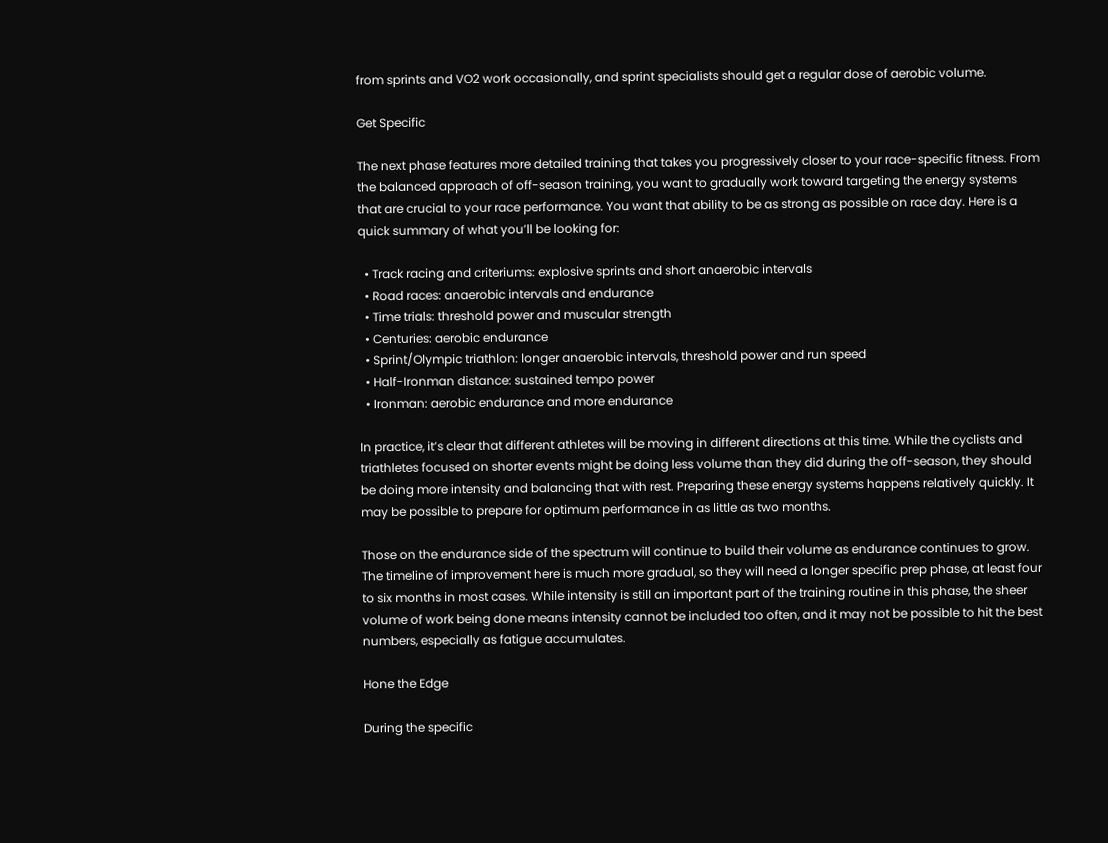from sprints and VO2 work occasionally, and sprint specialists should get a regular dose of aerobic volume.

Get Specific

The next phase features more detailed training that takes you progressively closer to your race-specific fitness. From the balanced approach of off-season training, you want to gradually work toward targeting the energy systems that are crucial to your race performance. You want that ability to be as strong as possible on race day. Here is a quick summary of what you’ll be looking for:

  • Track racing and criteriums: explosive sprints and short anaerobic intervals
  • Road races: anaerobic intervals and endurance
  • Time trials: threshold power and muscular strength
  • Centuries: aerobic endurance
  • Sprint/Olympic triathlon: longer anaerobic intervals, threshold power and run speed
  • Half-Ironman distance: sustained tempo power
  • Ironman: aerobic endurance and more endurance

In practice, it’s clear that different athletes will be moving in different directions at this time. While the cyclists and triathletes focused on shorter events might be doing less volume than they did during the off-season, they should be doing more intensity and balancing that with rest. Preparing these energy systems happens relatively quickly. It may be possible to prepare for optimum performance in as little as two months.

Those on the endurance side of the spectrum will continue to build their volume as endurance continues to grow. The timeline of improvement here is much more gradual, so they will need a longer specific prep phase, at least four to six months in most cases. While intensity is still an important part of the training routine in this phase, the sheer volume of work being done means intensity cannot be included too often, and it may not be possible to hit the best numbers, especially as fatigue accumulates.

Hone the Edge

During the specific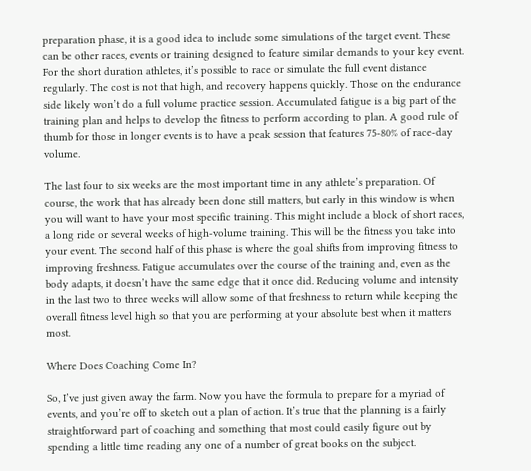preparation phase, it is a good idea to include some simulations of the target event. These can be other races, events or training designed to feature similar demands to your key event. For the short duration athletes, it’s possible to race or simulate the full event distance regularly. The cost is not that high, and recovery happens quickly. Those on the endurance side likely won’t do a full volume practice session. Accumulated fatigue is a big part of the training plan and helps to develop the fitness to perform according to plan. A good rule of thumb for those in longer events is to have a peak session that features 75-80% of race-day volume.

The last four to six weeks are the most important time in any athlete’s preparation. Of course, the work that has already been done still matters, but early in this window is when you will want to have your most specific training. This might include a block of short races, a long ride or several weeks of high-volume training. This will be the fitness you take into your event. The second half of this phase is where the goal shifts from improving fitness to improving freshness. Fatigue accumulates over the course of the training and, even as the body adapts, it doesn’t have the same edge that it once did. Reducing volume and intensity in the last two to three weeks will allow some of that freshness to return while keeping the overall fitness level high so that you are performing at your absolute best when it matters most.

Where Does Coaching Come In?

So, I’ve just given away the farm. Now you have the formula to prepare for a myriad of events, and you’re off to sketch out a plan of action. It’s true that the planning is a fairly straightforward part of coaching and something that most could easily figure out by spending a little time reading any one of a number of great books on the subject.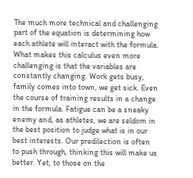The much more technical and challenging part of the equation is determining how each athlete will interact with the formula. What makes this calculus even more challenging is that the variables are constantly changing. Work gets busy, family comes into town, we get sick. Even the course of training results in a change in the formula. Fatigue can be a sneaky enemy and, as athletes, we are seldom in the best position to judge what is in our best interests. Our predilection is often to push through, thinking this will make us better. Yet, to those on the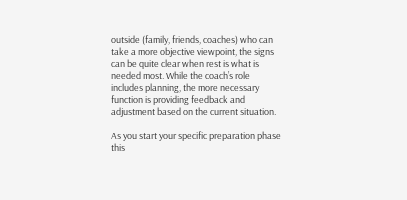outside (family, friends, coaches) who can take a more objective viewpoint, the signs can be quite clear when rest is what is needed most. While the coach’s role includes planning, the more necessary function is providing feedback and adjustment based on the current situation.

As you start your specific preparation phase this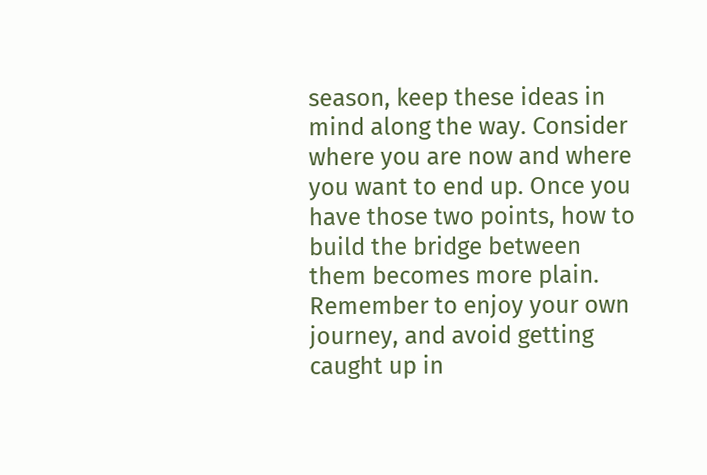season, keep these ideas in mind along the way. Consider where you are now and where you want to end up. Once you have those two points, how to build the bridge between them becomes more plain. Remember to enjoy your own journey, and avoid getting caught up in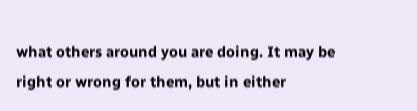what others around you are doing. It may be right or wrong for them, but in either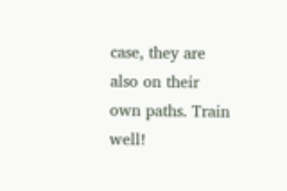case, they are also on their own paths. Train well!